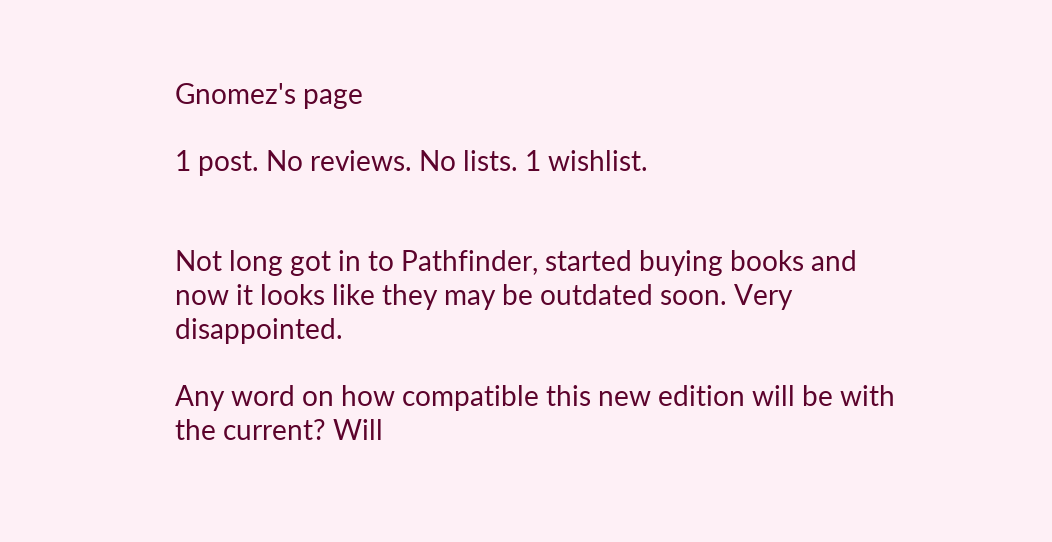Gnomez's page

1 post. No reviews. No lists. 1 wishlist.


Not long got in to Pathfinder, started buying books and now it looks like they may be outdated soon. Very disappointed.

Any word on how compatible this new edition will be with the current? Will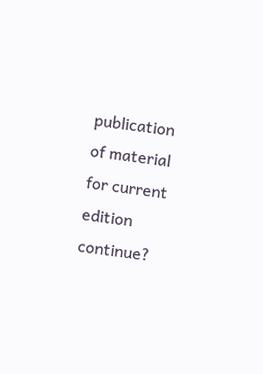publication of material for current edition continue?